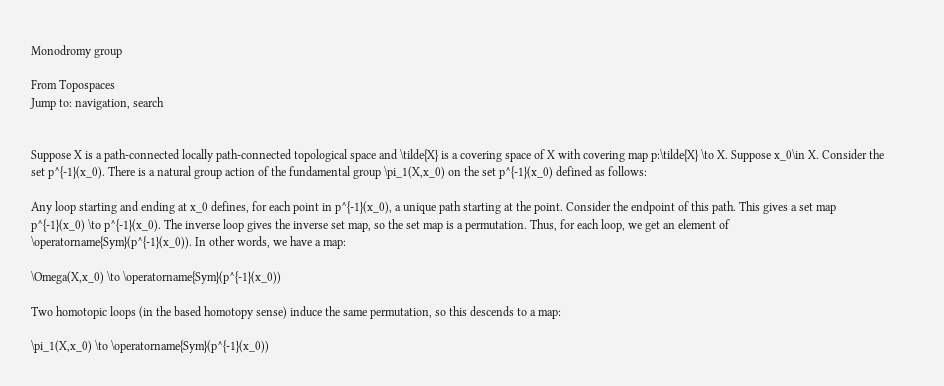Monodromy group

From Topospaces
Jump to: navigation, search


Suppose X is a path-connected locally path-connected topological space and \tilde{X} is a covering space of X with covering map p:\tilde{X} \to X. Suppose x_0\in X. Consider the set p^{-1}(x_0). There is a natural group action of the fundamental group \pi_1(X,x_0) on the set p^{-1}(x_0) defined as follows:

Any loop starting and ending at x_0 defines, for each point in p^{-1}(x_0), a unique path starting at the point. Consider the endpoint of this path. This gives a set map p^{-1}(x_0) \to p^{-1}(x_0). The inverse loop gives the inverse set map, so the set map is a permutation. Thus, for each loop, we get an element of \operatorname{Sym}(p^{-1}(x_0)). In other words, we have a map:

\Omega(X,x_0) \to \operatorname{Sym}(p^{-1}(x_0))

Two homotopic loops (in the based homotopy sense) induce the same permutation, so this descends to a map:

\pi_1(X,x_0) \to \operatorname{Sym}(p^{-1}(x_0))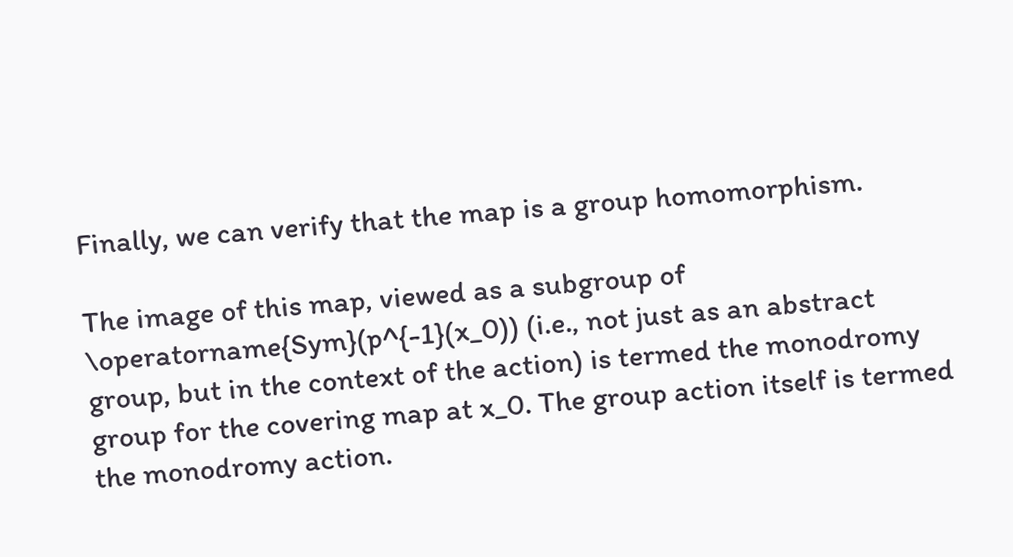Finally, we can verify that the map is a group homomorphism.

The image of this map, viewed as a subgroup of \operatorname{Sym}(p^{-1}(x_0)) (i.e., not just as an abstract group, but in the context of the action) is termed the monodromy group for the covering map at x_0. The group action itself is termed the monodromy action.